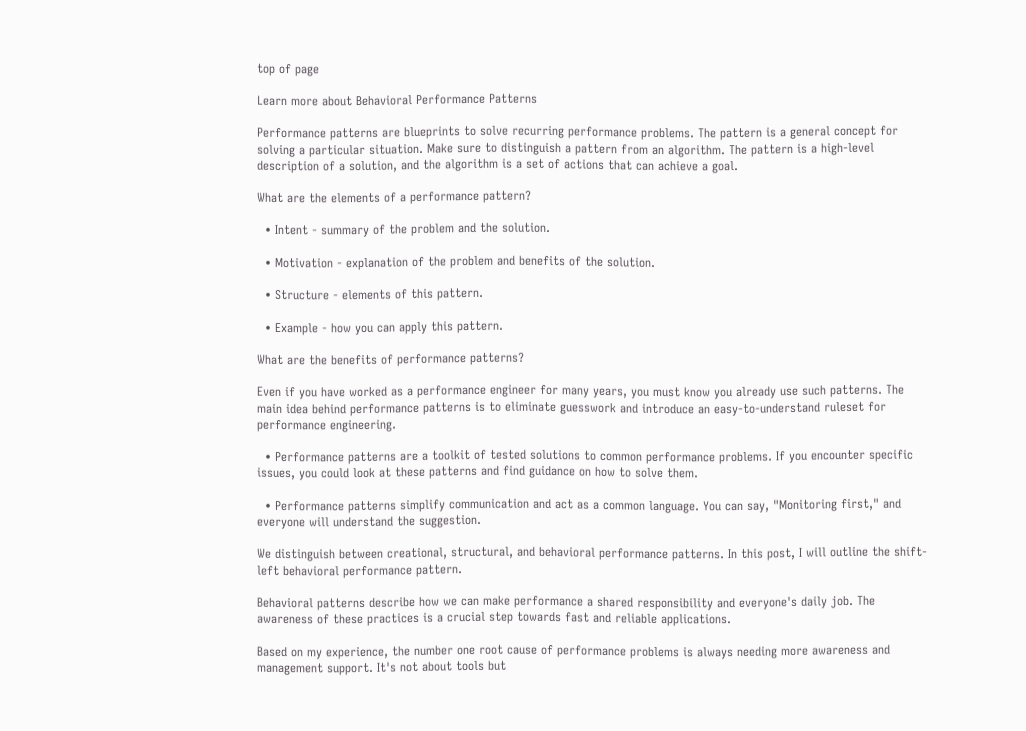top of page

Learn more about Behavioral Performance Patterns

Performance patterns are blueprints to solve recurring performance problems. The pattern is a general concept for solving a particular situation. Make sure to distinguish a pattern from an algorithm. The pattern is a high-level description of a solution, and the algorithm is a set of actions that can achieve a goal.

What are the elements of a performance pattern?

  • Intent - summary of the problem and the solution.

  • Motivation - explanation of the problem and benefits of the solution.

  • Structure - elements of this pattern.

  • Example - how you can apply this pattern.

What are the benefits of performance patterns?

Even if you have worked as a performance engineer for many years, you must know you already use such patterns. The main idea behind performance patterns is to eliminate guesswork and introduce an easy-to-understand ruleset for performance engineering.

  • Performance patterns are a toolkit of tested solutions to common performance problems. If you encounter specific issues, you could look at these patterns and find guidance on how to solve them.

  • Performance patterns simplify communication and act as a common language. You can say, "Monitoring first," and everyone will understand the suggestion.

We distinguish between creational, structural, and behavioral performance patterns. In this post, I will outline the shift-left behavioral performance pattern.

Behavioral patterns describe how we can make performance a shared responsibility and everyone's daily job. The awareness of these practices is a crucial step towards fast and reliable applications.

Based on my experience, the number one root cause of performance problems is always needing more awareness and management support. It's not about tools but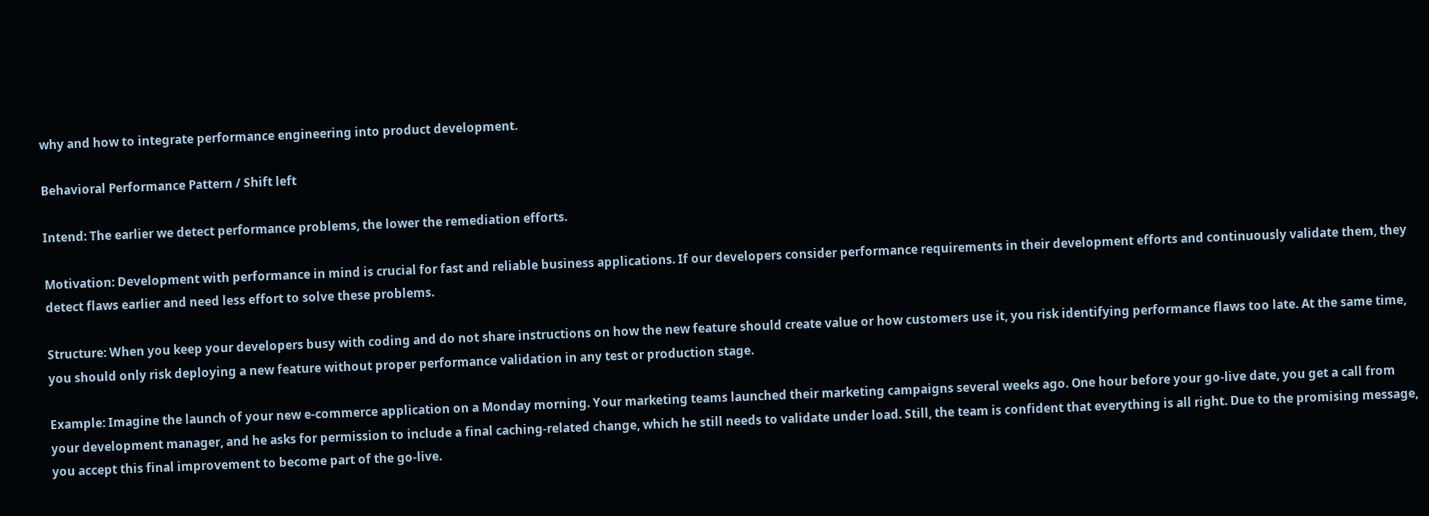why and how to integrate performance engineering into product development.

Behavioral Performance Pattern / Shift left

Intend: The earlier we detect performance problems, the lower the remediation efforts.

Motivation: Development with performance in mind is crucial for fast and reliable business applications. If our developers consider performance requirements in their development efforts and continuously validate them, they detect flaws earlier and need less effort to solve these problems.

Structure: When you keep your developers busy with coding and do not share instructions on how the new feature should create value or how customers use it, you risk identifying performance flaws too late. At the same time, you should only risk deploying a new feature without proper performance validation in any test or production stage.

Example: Imagine the launch of your new e-commerce application on a Monday morning. Your marketing teams launched their marketing campaigns several weeks ago. One hour before your go-live date, you get a call from your development manager, and he asks for permission to include a final caching-related change, which he still needs to validate under load. Still, the team is confident that everything is all right. Due to the promising message, you accept this final improvement to become part of the go-live.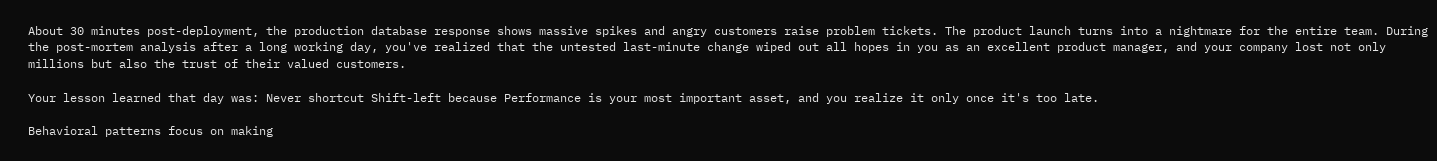About 30 minutes post-deployment, the production database response shows massive spikes and angry customers raise problem tickets. The product launch turns into a nightmare for the entire team. During the post-mortem analysis after a long working day, you've realized that the untested last-minute change wiped out all hopes in you as an excellent product manager, and your company lost not only millions but also the trust of their valued customers.

Your lesson learned that day was: Never shortcut Shift-left because Performance is your most important asset, and you realize it only once it's too late.

Behavioral patterns focus on making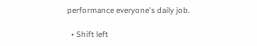performance everyone's daily job.

  • Shift left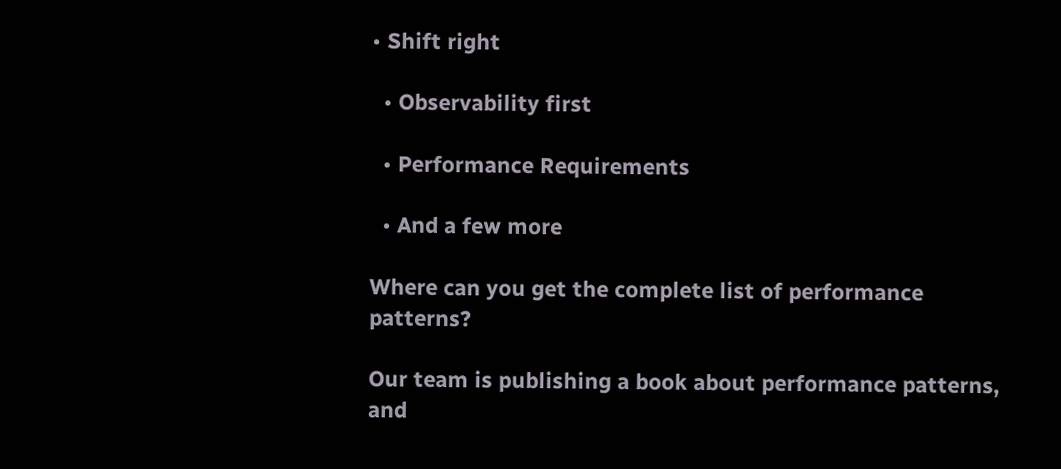• Shift right

  • Observability first

  • Performance Requirements

  • And a few more

Where can you get the complete list of performance patterns?

Our team is publishing a book about performance patterns, and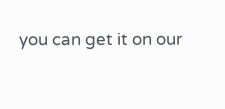you can get it on our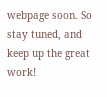webpage soon. So stay tuned, and keep up the great work!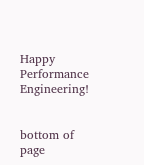Happy Performance Engineering!


bottom of page